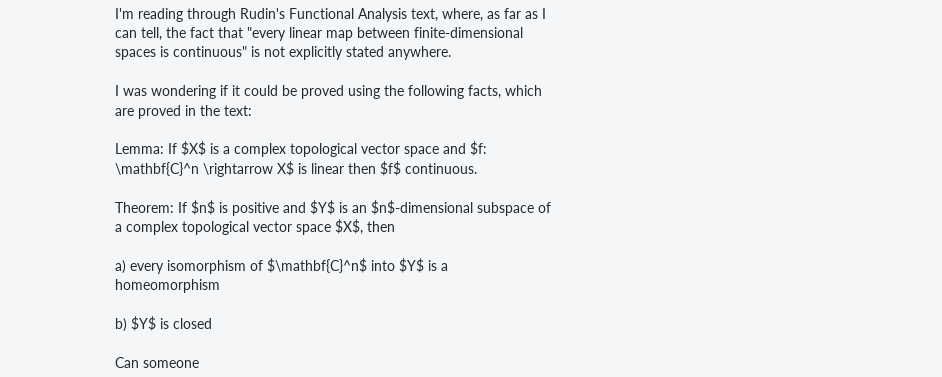I'm reading through Rudin's Functional Analysis text, where, as far as I can tell, the fact that "every linear map between finite-dimensional spaces is continuous" is not explicitly stated anywhere.

I was wondering if it could be proved using the following facts, which are proved in the text:

Lemma: If $X$ is a complex topological vector space and $f: \mathbf{C}^n \rightarrow X$ is linear then $f$ continuous.

Theorem: If $n$ is positive and $Y$ is an $n$-dimensional subspace of a complex topological vector space $X$, then

a) every isomorphism of $\mathbf{C}^n$ into $Y$ is a homeomorphism

b) $Y$ is closed

Can someone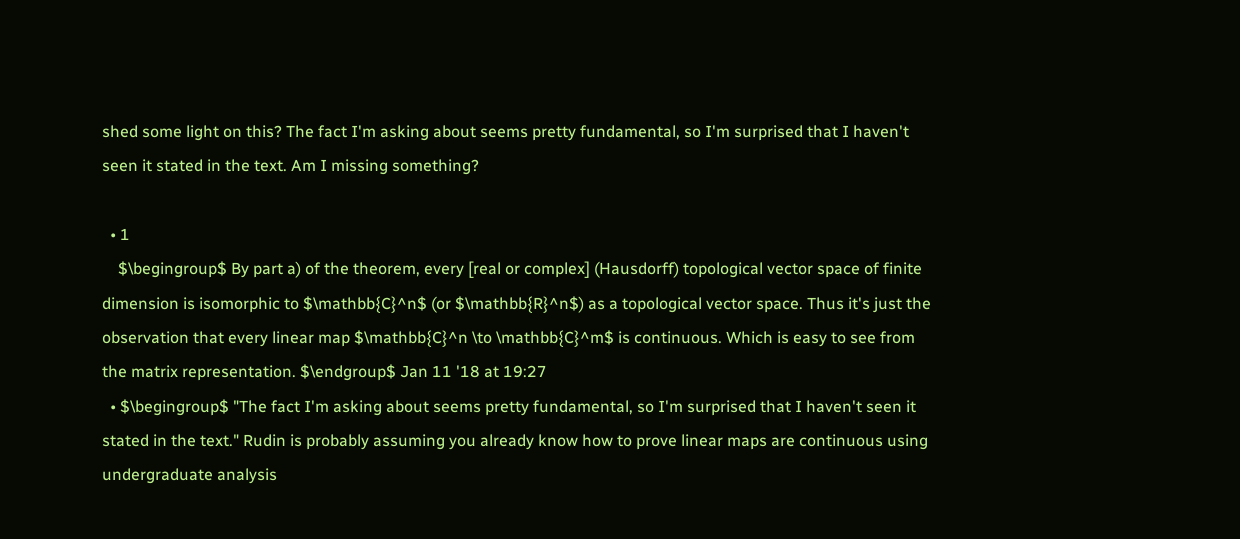shed some light on this? The fact I'm asking about seems pretty fundamental, so I'm surprised that I haven't seen it stated in the text. Am I missing something?

  • 1
    $\begingroup$ By part a) of the theorem, every [real or complex] (Hausdorff) topological vector space of finite dimension is isomorphic to $\mathbb{C}^n$ (or $\mathbb{R}^n$) as a topological vector space. Thus it's just the observation that every linear map $\mathbb{C}^n \to \mathbb{C}^m$ is continuous. Which is easy to see from the matrix representation. $\endgroup$ Jan 11 '18 at 19:27
  • $\begingroup$ "The fact I'm asking about seems pretty fundamental, so I'm surprised that I haven't seen it stated in the text." Rudin is probably assuming you already know how to prove linear maps are continuous using undergraduate analysis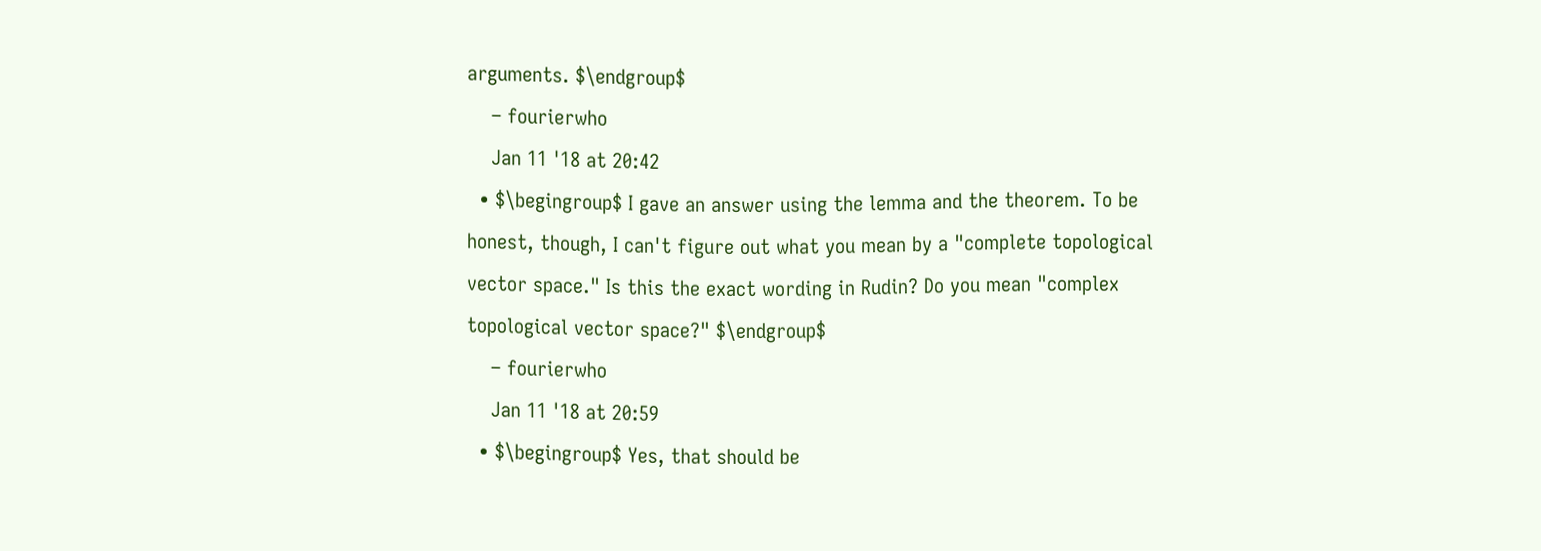arguments. $\endgroup$
    – fourierwho
    Jan 11 '18 at 20:42
  • $\begingroup$ I gave an answer using the lemma and the theorem. To be honest, though, I can't figure out what you mean by a "complete topological vector space." Is this the exact wording in Rudin? Do you mean "complex topological vector space?" $\endgroup$
    – fourierwho
    Jan 11 '18 at 20:59
  • $\begingroup$ Yes, that should be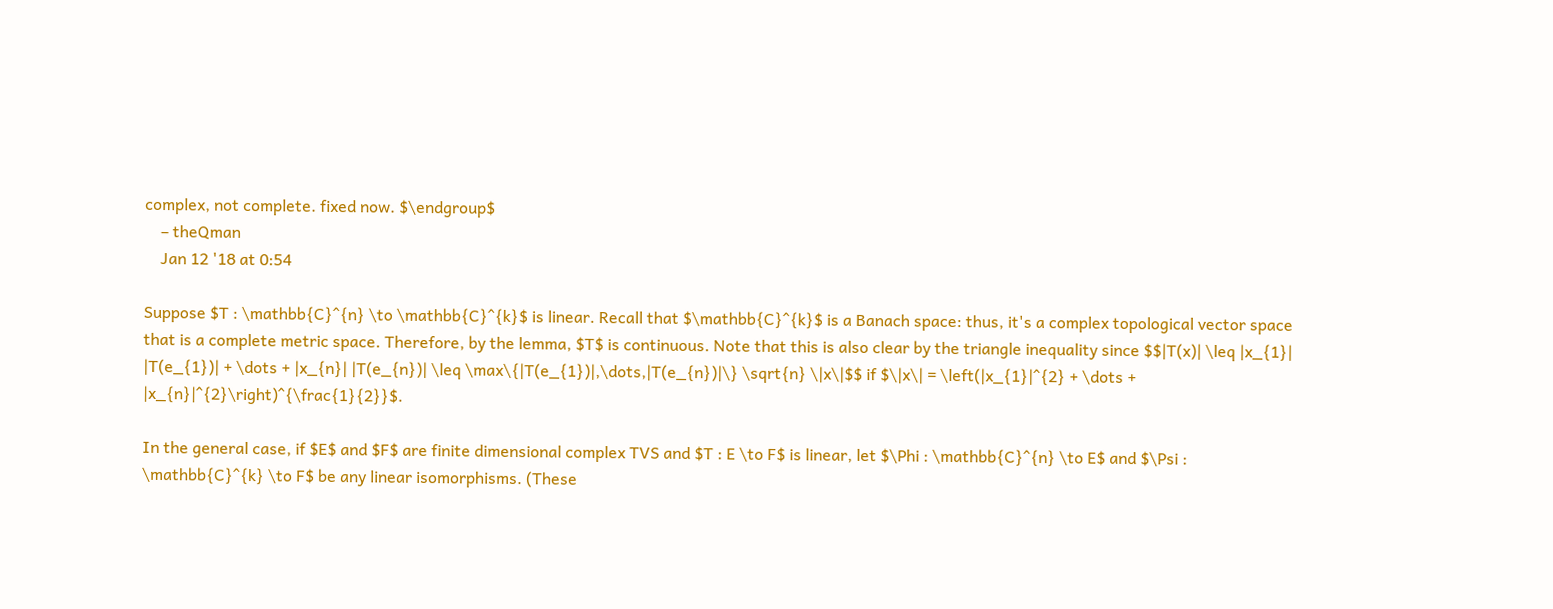complex, not complete. fixed now. $\endgroup$
    – theQman
    Jan 12 '18 at 0:54

Suppose $T : \mathbb{C}^{n} \to \mathbb{C}^{k}$ is linear. Recall that $\mathbb{C}^{k}$ is a Banach space: thus, it's a complex topological vector space that is a complete metric space. Therefore, by the lemma, $T$ is continuous. Note that this is also clear by the triangle inequality since $$|T(x)| \leq |x_{1}| |T(e_{1})| + \dots + |x_{n}| |T(e_{n})| \leq \max\{|T(e_{1})|,\dots,|T(e_{n})|\} \sqrt{n} \|x\|$$ if $\|x\| = \left(|x_{1}|^{2} + \dots + |x_{n}|^{2}\right)^{\frac{1}{2}}$.

In the general case, if $E$ and $F$ are finite dimensional complex TVS and $T : E \to F$ is linear, let $\Phi : \mathbb{C}^{n} \to E$ and $\Psi : \mathbb{C}^{k} \to F$ be any linear isomorphisms. (These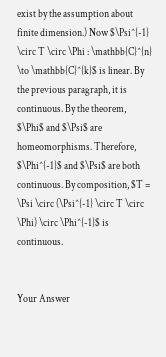exist by the assumption about finite dimension.) Now $\Psi^{-1} \circ T \circ \Phi : \mathbb{C}^{n} \to \mathbb{C}^{k}$ is linear. By the previous paragraph, it is continuous. By the theorem, $\Phi$ and $\Psi$ are homeomorphisms. Therefore, $\Phi^{-1}$ and $\Psi$ are both continuous. By composition, $T = \Psi \circ (\Psi^{-1} \circ T \circ \Phi) \circ \Phi^{-1}$ is continuous.


Your Answer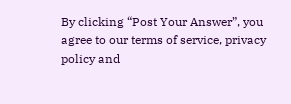By clicking “Post Your Answer”, you agree to our terms of service, privacy policy and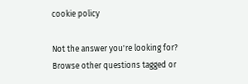cookie policy

Not the answer you're looking for? Browse other questions tagged or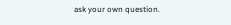ask your own question.